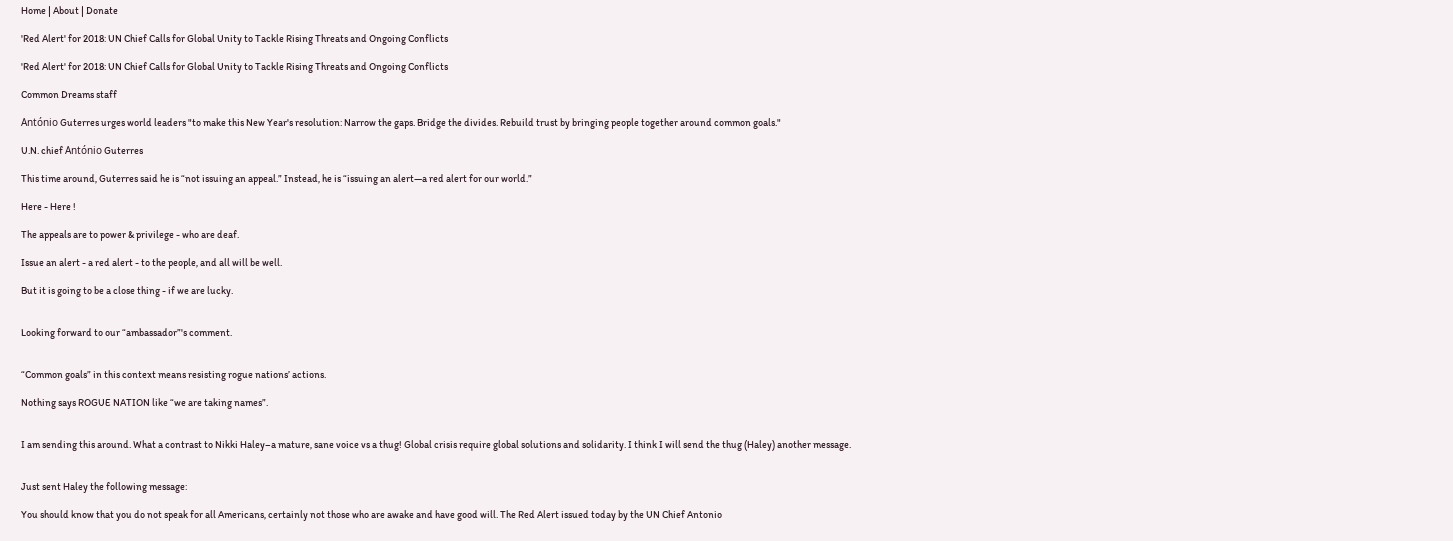Home | About | Donate

'Red Alert' for 2018: UN Chief Calls for Global Unity to Tackle Rising Threats and Ongoing Conflicts

'Red Alert' for 2018: UN Chief Calls for Global Unity to Tackle Rising Threats and Ongoing Conflicts

Common Dreams staff

António Guterres urges world leaders "to make this New Year's resolution: Narrow the gaps. Bridge the divides. Rebuild trust by bringing people together around common goals."

U.N. chief António Guterres

This time around, Guterres said he is “not issuing an appeal.” Instead, he is “issuing an alert—a red alert for our world.”

Here - Here !

The appeals are to power & privilege - who are deaf.

Issue an alert - a red alert - to the people, and all will be well.

But it is going to be a close thing - if we are lucky.


Looking forward to our “ambassador”'s comment.


“Common goals” in this context means resisting rogue nations’ actions.

Nothing says ROGUE NATION like “we are taking names”.


I am sending this around. What a contrast to Nikki Haley–a mature, sane voice vs a thug! Global crisis require global solutions and solidarity. I think I will send the thug (Haley) another message.


Just sent Haley the following message:

You should know that you do not speak for all Americans, certainly not those who are awake and have good will. The Red Alert issued today by the UN Chief Antonio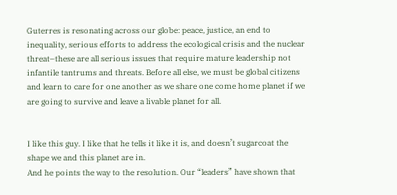Guterres is resonating across our globe: peace, justice, an end to inequality, serious efforts to address the ecological crisis and the nuclear threat–these are all serious issues that require mature leadership not infantile tantrums and threats. Before all else, we must be global citizens and learn to care for one another as we share one come home planet if we are going to survive and leave a livable planet for all.


I like this guy. I like that he tells it like it is, and doesn’t sugarcoat the shape we and this planet are in.
And he points the way to the resolution. Our “leaders” have shown that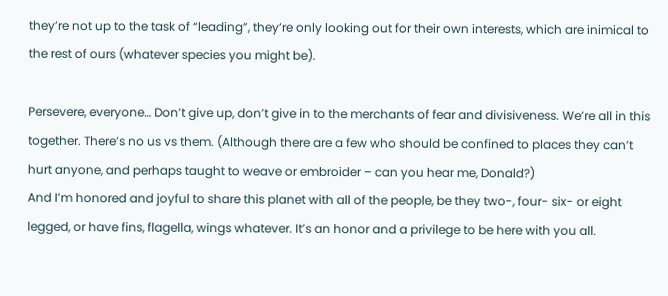they’re not up to the task of “leading”, they’re only looking out for their own interests, which are inimical to the rest of ours (whatever species you might be).

Persevere, everyone… Don’t give up, don’t give in to the merchants of fear and divisiveness. We’re all in this together. There’s no us vs them. (Although there are a few who should be confined to places they can’t hurt anyone, and perhaps taught to weave or embroider – can you hear me, Donald?)
And I’m honored and joyful to share this planet with all of the people, be they two-, four- six- or eight legged, or have fins, flagella, wings whatever. It’s an honor and a privilege to be here with you all.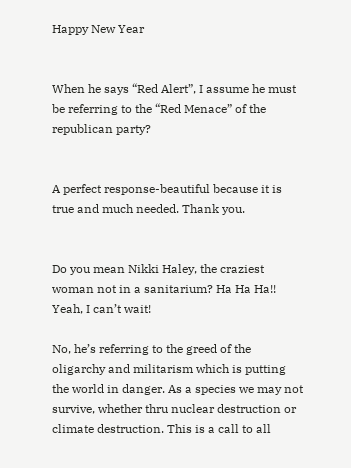Happy New Year


When he says “Red Alert”, I assume he must be referring to the “Red Menace” of the republican party?


A perfect response-beautiful because it is true and much needed. Thank you.


Do you mean Nikki Haley, the craziest woman not in a sanitarium? Ha Ha Ha!! Yeah, I can’t wait!

No, he’s referring to the greed of the oligarchy and militarism which is putting the world in danger. As a species we may not survive, whether thru nuclear destruction or climate destruction. This is a call to all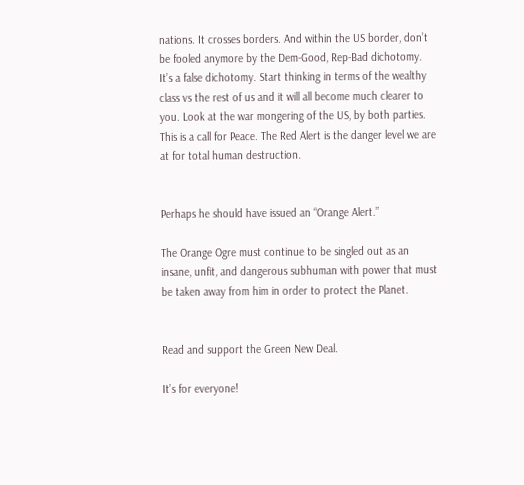nations. It crosses borders. And within the US border, don’t be fooled anymore by the Dem-Good, Rep-Bad dichotomy. It’s a false dichotomy. Start thinking in terms of the wealthy class vs the rest of us and it will all become much clearer to you. Look at the war mongering of the US, by both parties. This is a call for Peace. The Red Alert is the danger level we are at for total human destruction.


Perhaps he should have issued an “Orange Alert.”

The Orange Ogre must continue to be singled out as an insane, unfit, and dangerous subhuman with power that must be taken away from him in order to protect the Planet.


Read and support the Green New Deal.

It’s for everyone!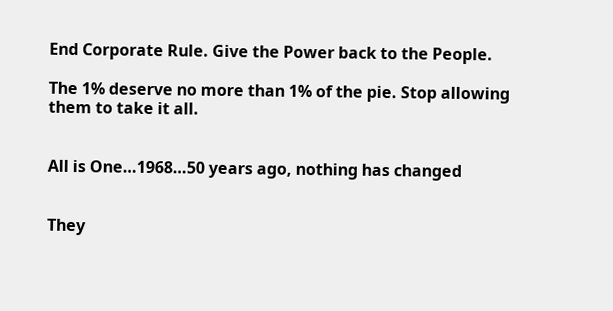End Corporate Rule. Give the Power back to the People.

The 1% deserve no more than 1% of the pie. Stop allowing them to take it all.


All is One…1968…50 years ago, nothing has changed


They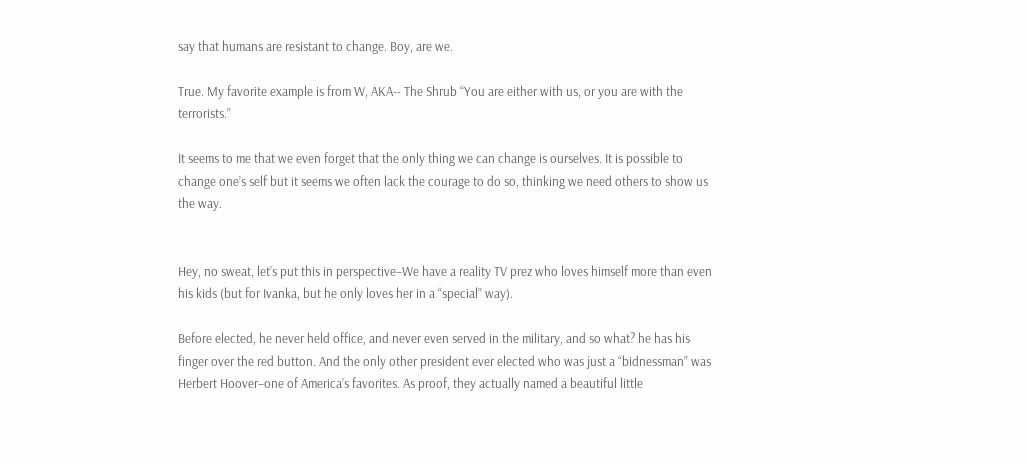say that humans are resistant to change. Boy, are we.

True. My favorite example is from W, AKA-- The Shrub “You are either with us, or you are with the terrorists.”

It seems to me that we even forget that the only thing we can change is ourselves. It is possible to change one’s self but it seems we often lack the courage to do so, thinking we need others to show us the way.


Hey, no sweat, let’s put this in perspective–We have a reality TV prez who loves himself more than even his kids (but for Ivanka, but he only loves her in a “special” way).

Before elected, he never held office, and never even served in the military, and so what? he has his finger over the red button. And the only other president ever elected who was just a “bidnessman” was Herbert Hoover–one of America’s favorites. As proof, they actually named a beautiful little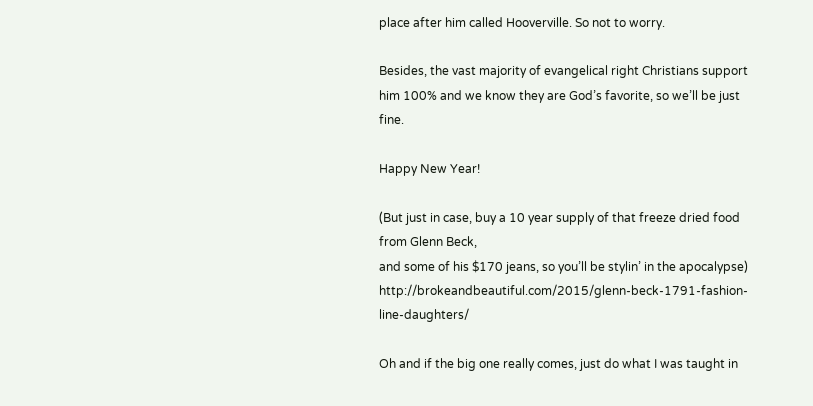place after him called Hooverville. So not to worry.

Besides, the vast majority of evangelical right Christians support him 100% and we know they are God’s favorite, so we’ll be just fine.

Happy New Year!

(But just in case, buy a 10 year supply of that freeze dried food from Glenn Beck,
and some of his $170 jeans, so you’ll be stylin’ in the apocalypse) http://brokeandbeautiful.com/2015/glenn-beck-1791-fashion-line-daughters/

Oh and if the big one really comes, just do what I was taught in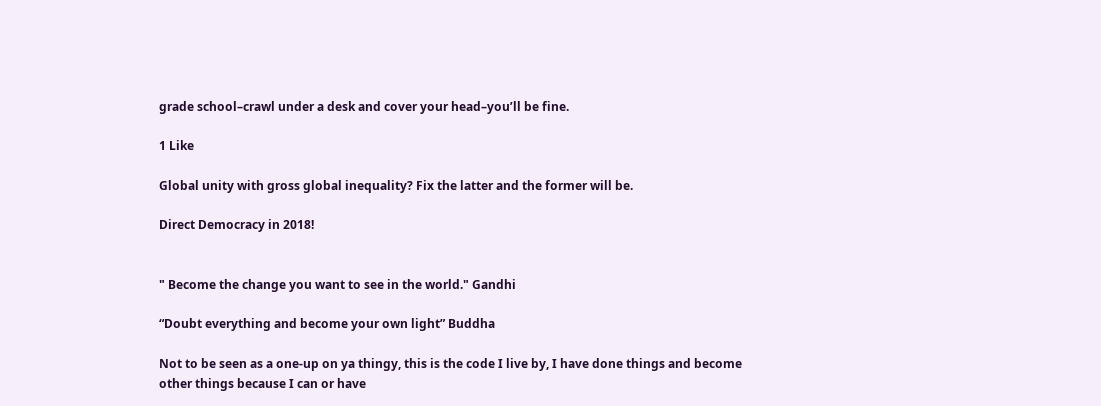grade school–crawl under a desk and cover your head–you’ll be fine.

1 Like

Global unity with gross global inequality? Fix the latter and the former will be.

Direct Democracy in 2018!


" Become the change you want to see in the world." Gandhi

“Doubt everything and become your own light” Buddha

Not to be seen as a one-up on ya thingy, this is the code I live by, I have done things and become other things because I can or have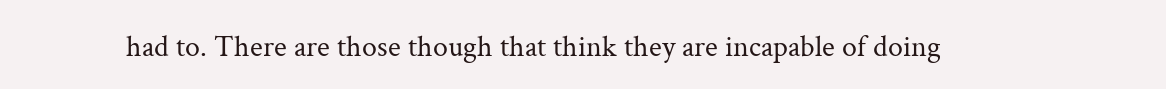had to. There are those though that think they are incapable of doing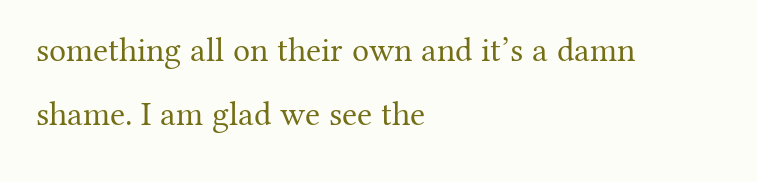something all on their own and it’s a damn shame. I am glad we see the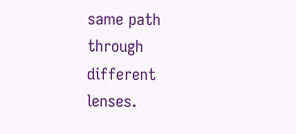same path through different lenses.